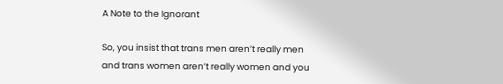A Note to the Ignorant

So, you insist that trans men aren’t really men and trans women aren’t really women and you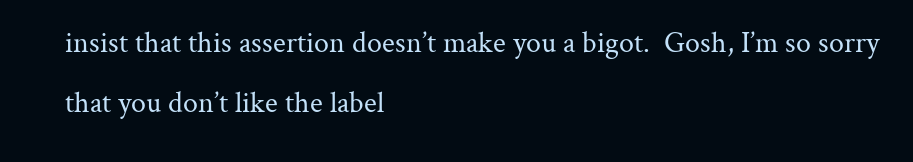insist that this assertion doesn’t make you a bigot.  Gosh, I’m so sorry that you don’t like the label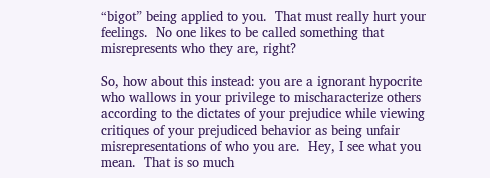“bigot” being applied to you.  That must really hurt your feelings.  No one likes to be called something that misrepresents who they are, right?

So, how about this instead: you are a ignorant hypocrite who wallows in your privilege to mischaracterize others according to the dictates of your prejudice while viewing critiques of your prejudiced behavior as being unfair misrepresentations of who you are.  Hey, I see what you mean.  That is so much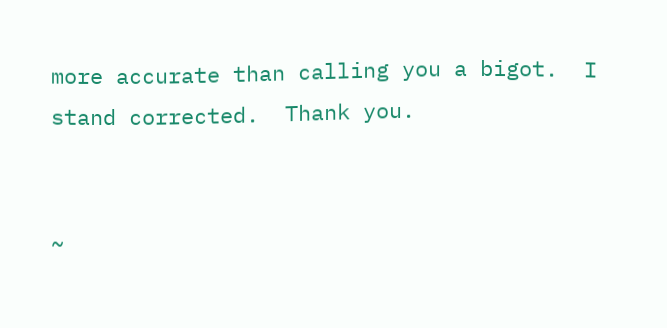more accurate than calling you a bigot.  I stand corrected.  Thank you.


~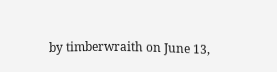by timberwraith on June 13,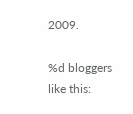2009.

%d bloggers like this: